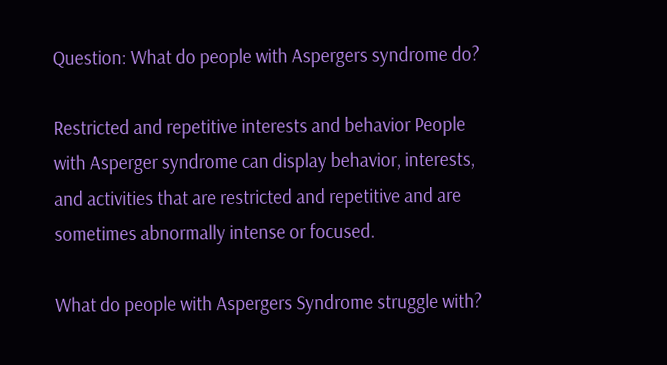Question: What do people with Aspergers syndrome do?

Restricted and repetitive interests and behavior People with Asperger syndrome can display behavior, interests, and activities that are restricted and repetitive and are sometimes abnormally intense or focused.

What do people with Aspergers Syndrome struggle with?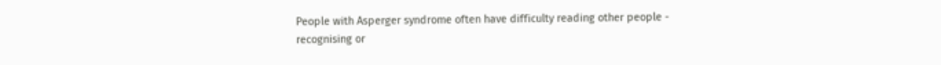People with Asperger syndrome often have difficulty reading other people - recognising or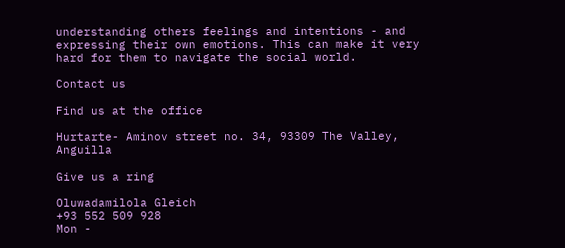understanding others feelings and intentions - and expressing their own emotions. This can make it very hard for them to navigate the social world.

Contact us

Find us at the office

Hurtarte- Aminov street no. 34, 93309 The Valley, Anguilla

Give us a ring

Oluwadamilola Gleich
+93 552 509 928
Mon -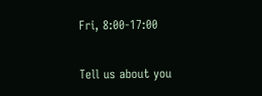Fri, 8:00-17:00

Tell us about you